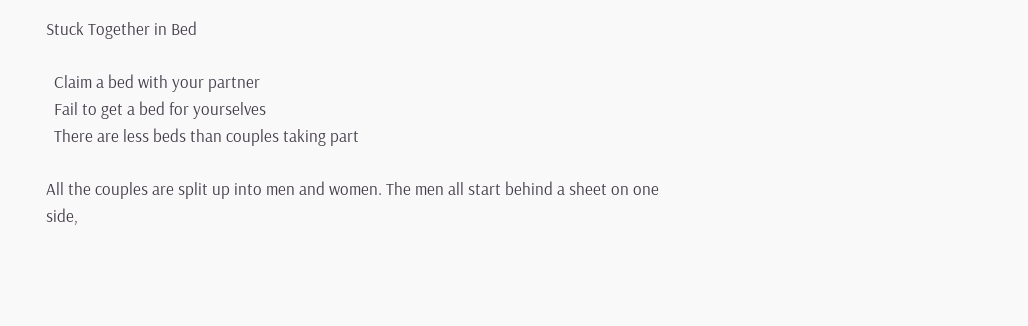Stuck Together in Bed

  Claim a bed with your partner
  Fail to get a bed for yourselves
  There are less beds than couples taking part

All the couples are split up into men and women. The men all start behind a sheet on one side,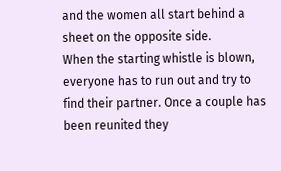and the women all start behind a sheet on the opposite side.
When the starting whistle is blown, everyone has to run out and try to find their partner. Once a couple has been reunited they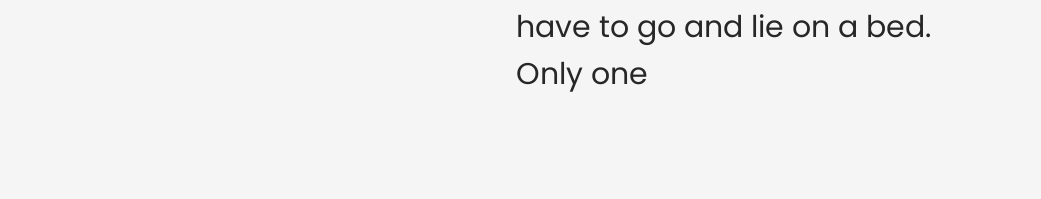have to go and lie on a bed.
Only one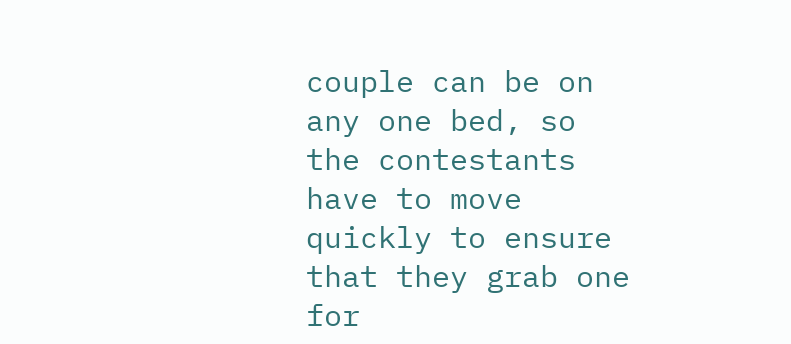couple can be on any one bed, so the contestants have to move quickly to ensure that they grab one for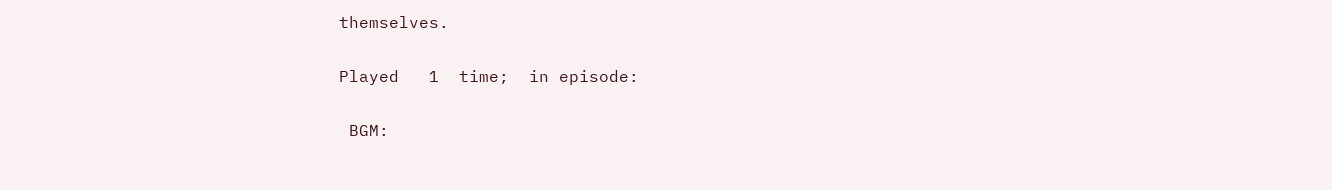themselves.

Played   1  time;  in episode:

 BGM: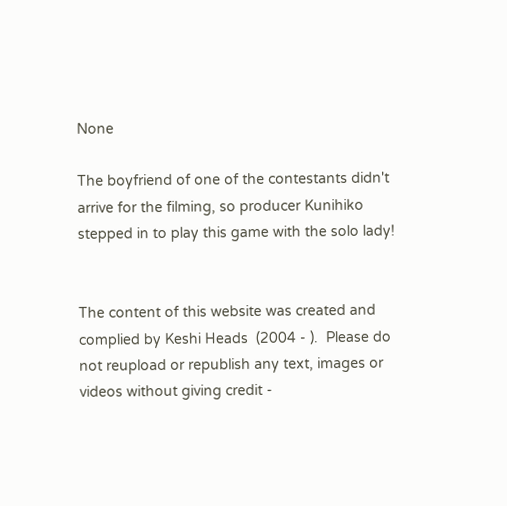None

The boyfriend of one of the contestants didn't arrive for the filming, so producer Kunihiko stepped in to play this game with the solo lady!


The content of this website was created and complied by Keshi Heads  (2004 - ).  Please do not reupload or republish any text, images or videos without giving credit -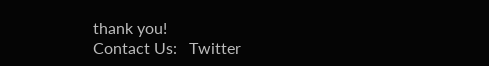thank you!
Contact Us:   Twitter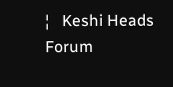¦   Keshi Heads Forum